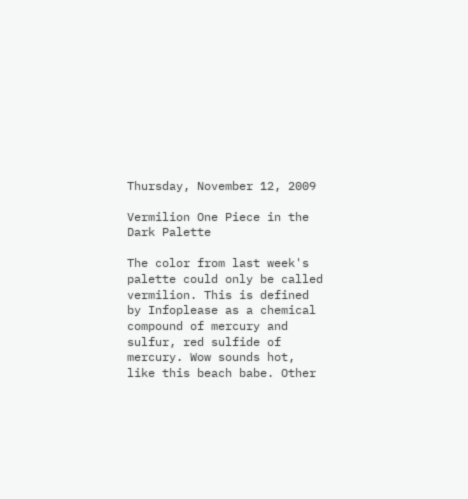Thursday, November 12, 2009

Vermilion One Piece in the Dark Palette

The color from last week's palette could only be called vermilion. This is defined by Infoplease as a chemical compound of mercury and sulfur, red sulfide of mercury. Wow sounds hot, like this beach babe. Other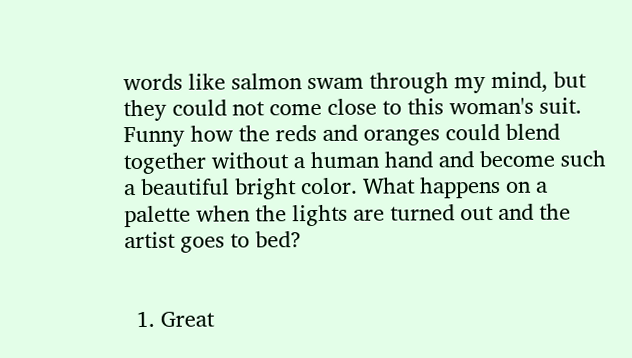words like salmon swam through my mind, but they could not come close to this woman's suit. Funny how the reds and oranges could blend together without a human hand and become such a beautiful bright color. What happens on a palette when the lights are turned out and the artist goes to bed?


  1. Great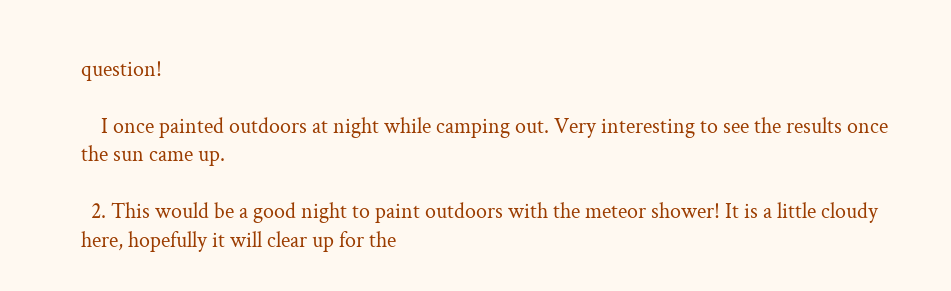question!

    I once painted outdoors at night while camping out. Very interesting to see the results once the sun came up.

  2. This would be a good night to paint outdoors with the meteor shower! It is a little cloudy here, hopefully it will clear up for the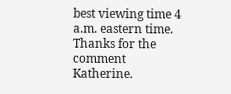best viewing time 4 a.m. eastern time. Thanks for the comment Katherine.